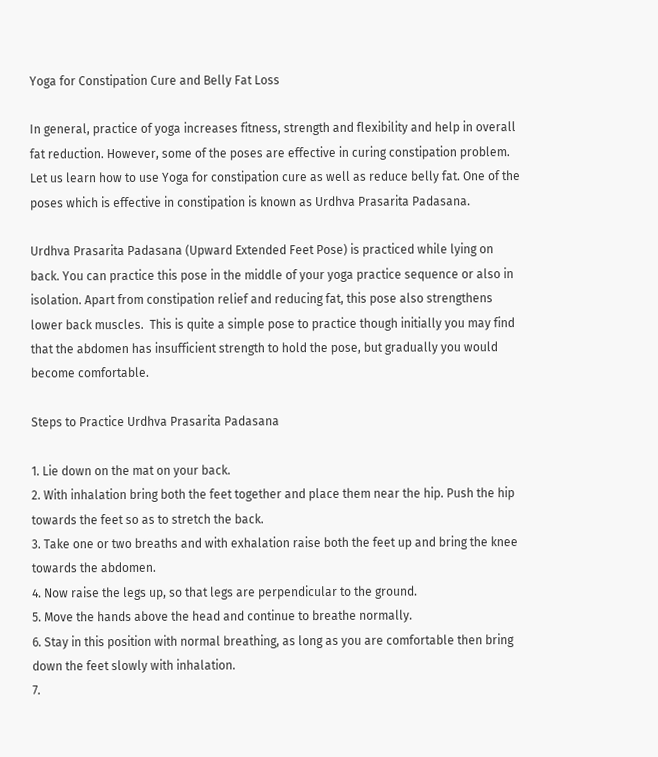Yoga for Constipation Cure and Belly Fat Loss

In general, practice of yoga increases fitness, strength and flexibility and help in overall fat reduction. However, some of the poses are effective in curing constipation problem.  Let us learn how to use Yoga for constipation cure as well as reduce belly fat. One of the poses which is effective in constipation is known as Urdhva Prasarita Padasana.

Urdhva Prasarita Padasana (Upward Extended Feet Pose) is practiced while lying on back. You can practice this pose in the middle of your yoga practice sequence or also in isolation. Apart from constipation relief and reducing fat, this pose also strengthens lower back muscles.  This is quite a simple pose to practice though initially you may find that the abdomen has insufficient strength to hold the pose, but gradually you would become comfortable.

Steps to Practice Urdhva Prasarita Padasana

1. Lie down on the mat on your back.
2. With inhalation bring both the feet together and place them near the hip. Push the hip towards the feet so as to stretch the back.
3. Take one or two breaths and with exhalation raise both the feet up and bring the knee towards the abdomen.
4. Now raise the legs up, so that legs are perpendicular to the ground.
5. Move the hands above the head and continue to breathe normally.
6. Stay in this position with normal breathing, as long as you are comfortable then bring down the feet slowly with inhalation.
7.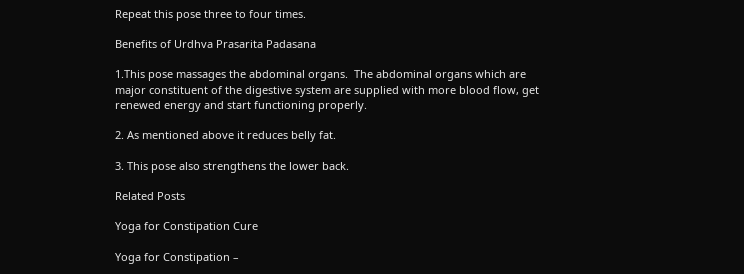Repeat this pose three to four times.

Benefits of Urdhva Prasarita Padasana

1.This pose massages the abdominal organs.  The abdominal organs which are major constituent of the digestive system are supplied with more blood flow, get renewed energy and start functioning properly.

2. As mentioned above it reduces belly fat.

3. This pose also strengthens the lower back.

Related Posts

Yoga for Constipation Cure

Yoga for Constipation –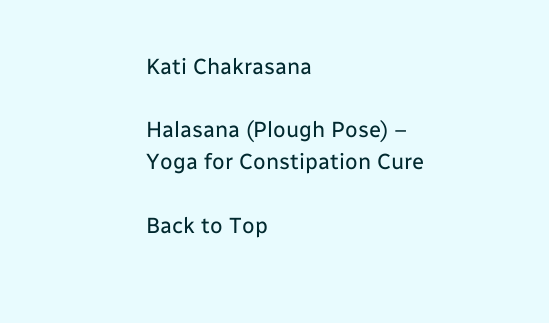Kati Chakrasana

Halasana (Plough Pose) – Yoga for Constipation Cure

Back to Top